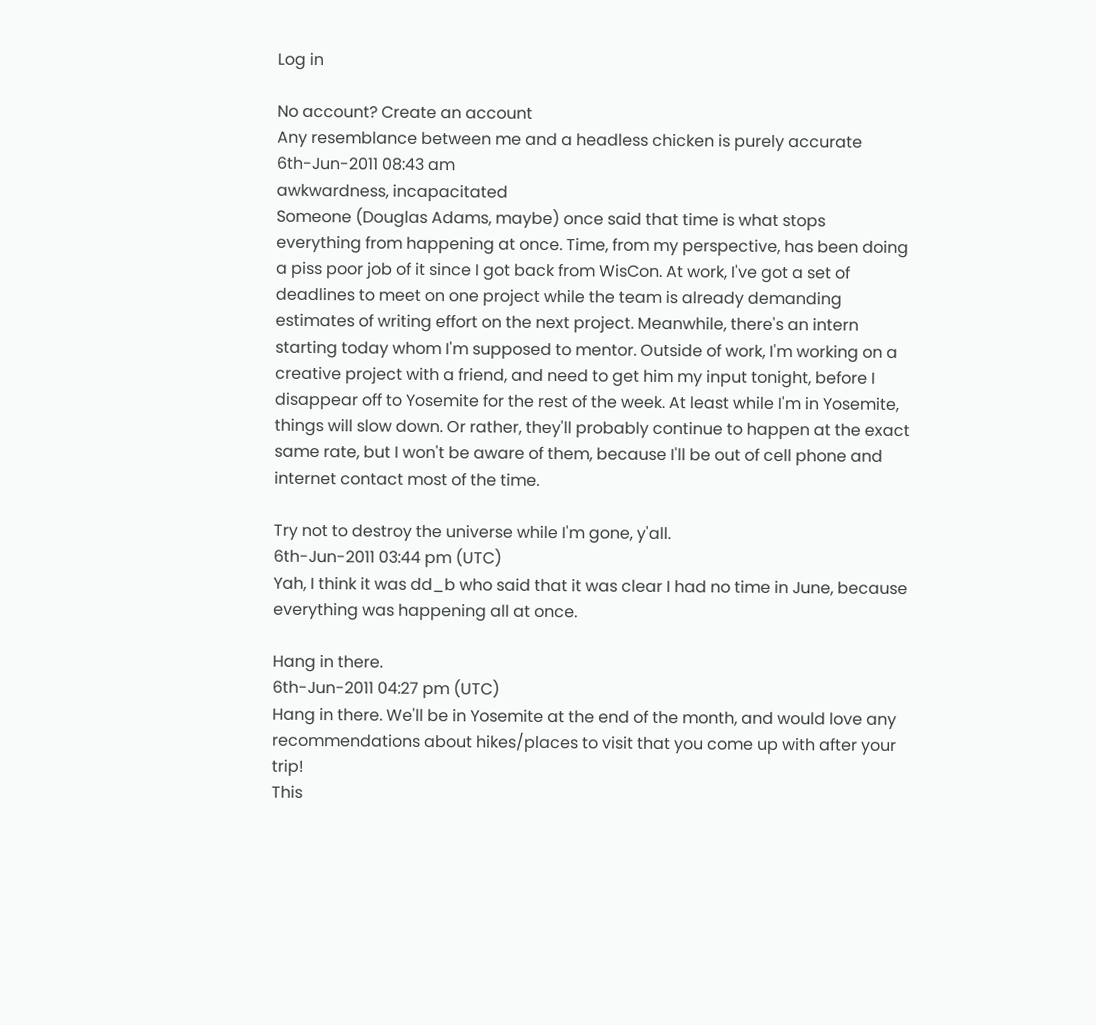Log in

No account? Create an account
Any resemblance between me and a headless chicken is purely accurate
6th-Jun-2011 08:43 am
awkwardness, incapacitated
Someone (Douglas Adams, maybe) once said that time is what stops everything from happening at once. Time, from my perspective, has been doing a piss poor job of it since I got back from WisCon. At work, I've got a set of deadlines to meet on one project while the team is already demanding estimates of writing effort on the next project. Meanwhile, there's an intern starting today whom I'm supposed to mentor. Outside of work, I'm working on a creative project with a friend, and need to get him my input tonight, before I disappear off to Yosemite for the rest of the week. At least while I'm in Yosemite, things will slow down. Or rather, they'll probably continue to happen at the exact same rate, but I won't be aware of them, because I'll be out of cell phone and internet contact most of the time.

Try not to destroy the universe while I'm gone, y'all.
6th-Jun-2011 03:44 pm (UTC)
Yah, I think it was dd_b who said that it was clear I had no time in June, because everything was happening all at once.

Hang in there.
6th-Jun-2011 04:27 pm (UTC)
Hang in there. We'll be in Yosemite at the end of the month, and would love any recommendations about hikes/places to visit that you come up with after your trip!
This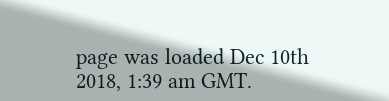page was loaded Dec 10th 2018, 1:39 am GMT.